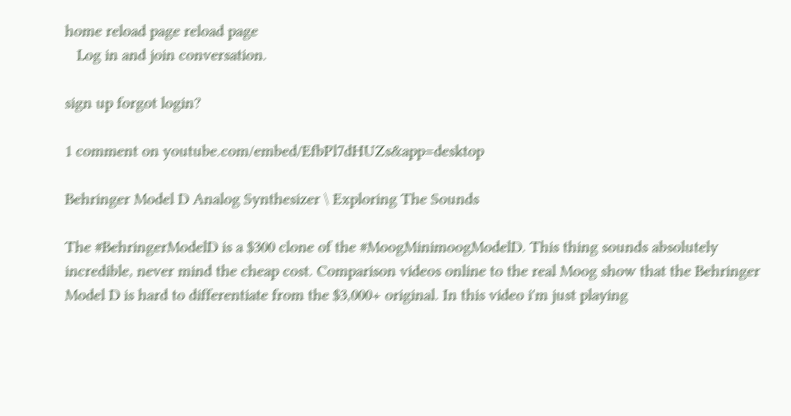home reload page reload page
   Log in and join conversation.

sign up forgot login?

1 comment on youtube.com/embed/EfbPl7dHUZs&app=desktop

Behringer Model D Analog Synthesizer \ Exploring The Sounds

The #BehringerModelD is a $300 clone of the #MoogMinimoogModelD. This thing sounds absolutely incredible, never mind the cheap cost. Comparison videos online to the real Moog show that the Behringer Model D is hard to differentiate from the $3,000+ original. In this video i'm just playing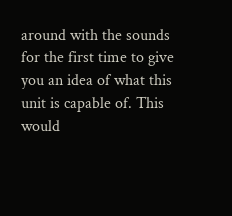around with the sounds for the first time to give you an idea of what this unit is capable of. This would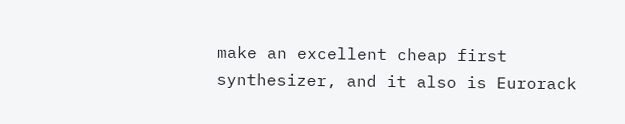make an excellent cheap first synthesizer, and it also is Eurorack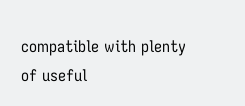compatible with plenty of useful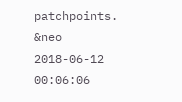patchpoints.
&neo 2018-06-12 00:06:06